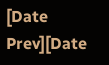[Date Prev][Date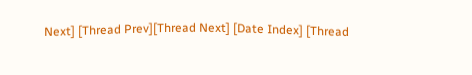Next] [Thread Prev][Thread Next] [Date Index] [Thread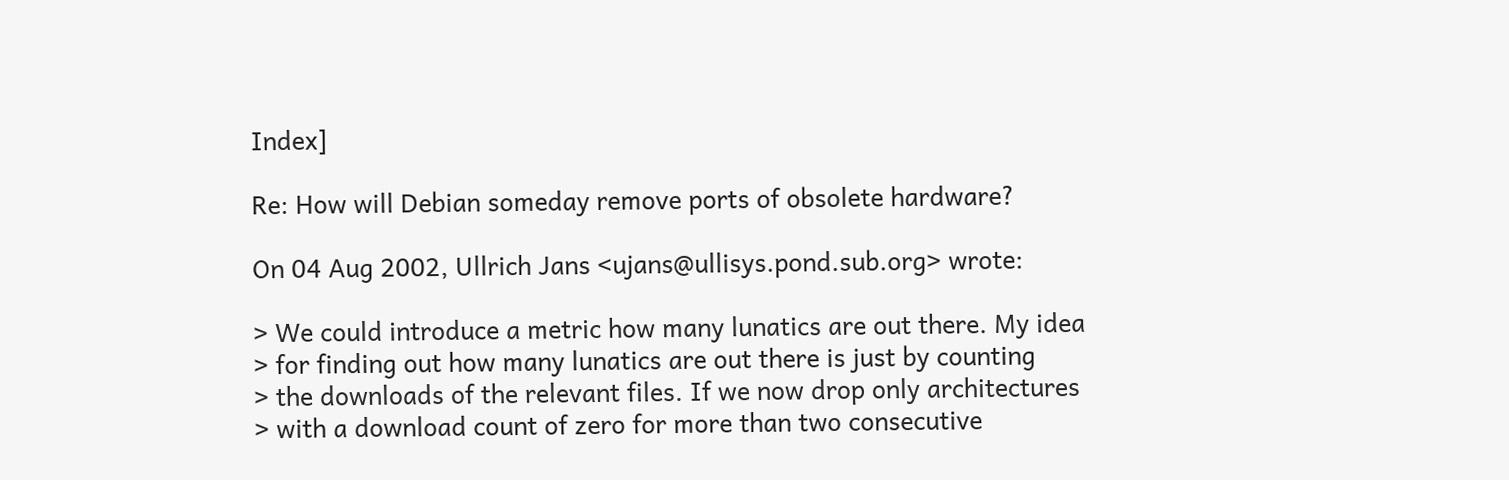Index]

Re: How will Debian someday remove ports of obsolete hardware?

On 04 Aug 2002, Ullrich Jans <ujans@ullisys.pond.sub.org> wrote:

> We could introduce a metric how many lunatics are out there. My idea
> for finding out how many lunatics are out there is just by counting
> the downloads of the relevant files. If we now drop only architectures
> with a download count of zero for more than two consecutive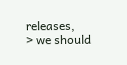releases,
> we should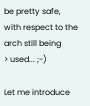be pretty safe, with respect to the arch still being
> used... ;-)

Let me introduce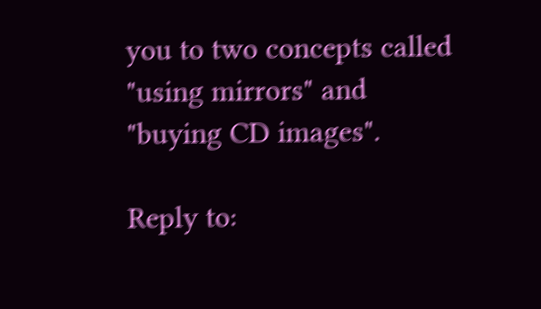you to two concepts called "using mirrors" and
"buying CD images".

Reply to: